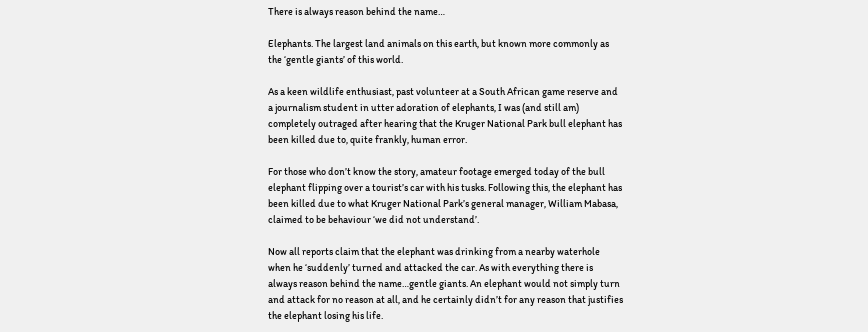There is always reason behind the name…

Elephants. The largest land animals on this earth, but known more commonly as the ‘gentle giants’ of this world.

As a keen wildlife enthusiast, past volunteer at a South African game reserve and a journalism student in utter adoration of elephants, I was (and still am) completely outraged after hearing that the Kruger National Park bull elephant has been killed due to, quite frankly, human error.

For those who don’t know the story, amateur footage emerged today of the bull elephant flipping over a tourist’s car with his tusks. Following this, the elephant has been killed due to what Kruger National Park’s general manager, William Mabasa, claimed to be behaviour ‘we did not understand’.

Now all reports claim that the elephant was drinking from a nearby waterhole when he ‘suddenly’ turned and attacked the car. As with everything there is always reason behind the name…gentle giants. An elephant would not simply turn and attack for no reason at all, and he certainly didn’t for any reason that justifies the elephant losing his life.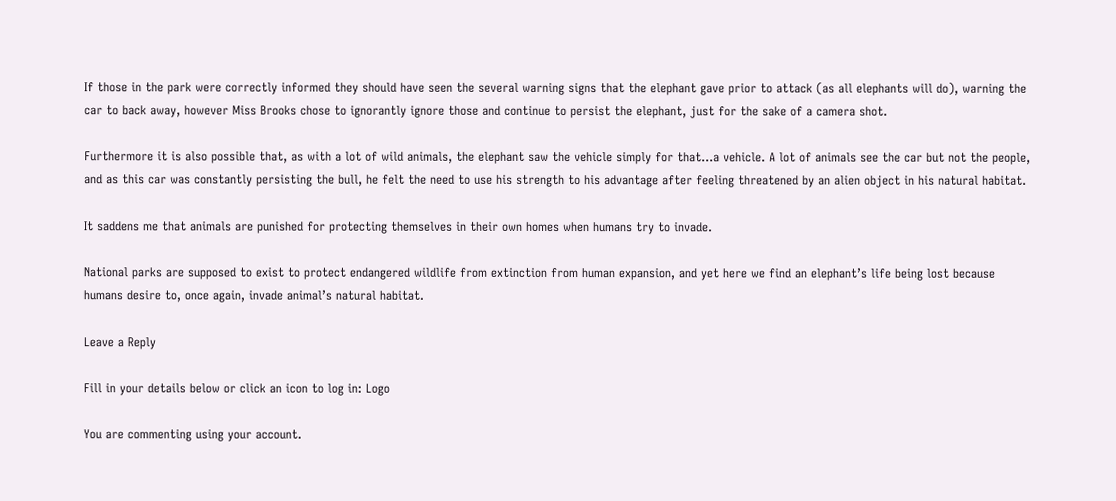If those in the park were correctly informed they should have seen the several warning signs that the elephant gave prior to attack (as all elephants will do), warning the car to back away, however Miss Brooks chose to ignorantly ignore those and continue to persist the elephant, just for the sake of a camera shot.

Furthermore it is also possible that, as with a lot of wild animals, the elephant saw the vehicle simply for that…a vehicle. A lot of animals see the car but not the people, and as this car was constantly persisting the bull, he felt the need to use his strength to his advantage after feeling threatened by an alien object in his natural habitat.

It saddens me that animals are punished for protecting themselves in their own homes when humans try to invade.

National parks are supposed to exist to protect endangered wildlife from extinction from human expansion, and yet here we find an elephant’s life being lost because humans desire to, once again, invade animal’s natural habitat.

Leave a Reply

Fill in your details below or click an icon to log in: Logo

You are commenting using your account.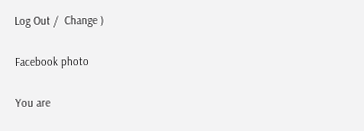Log Out /  Change )

Facebook photo

You are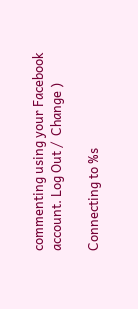commenting using your Facebook account. Log Out /  Change )

Connecting to %s